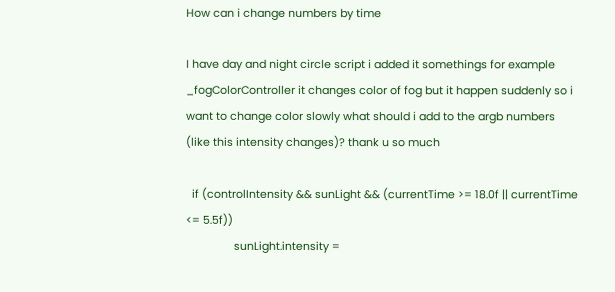How can i change numbers by time

I have day and night circle script i added it somethings for example _fogColorController it changes color of fog but it happen suddenly so i want to change color slowly what should i add to the argb numbers (like this intensity changes)? thank u so much

  if (controlIntensity && sunLight && (currentTime >= 18.0f || currentTime <= 5.5f))
                sunLight.intensity =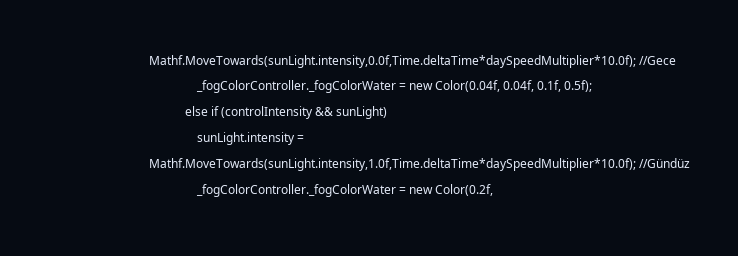Mathf.MoveTowards(sunLight.intensity,0.0f,Time.deltaTime*daySpeedMultiplier*10.0f); //Gece
                _fogColorController._fogColorWater = new Color(0.04f, 0.04f, 0.1f, 0.5f);
            else if (controlIntensity && sunLight)
                sunLight.intensity = Mathf.MoveTowards(sunLight.intensity,1.0f,Time.deltaTime*daySpeedMultiplier*10.0f); //Gündüz
                _fogColorController._fogColorWater = new Color(0.2f,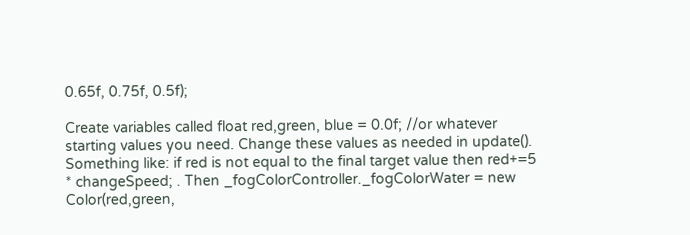0.65f, 0.75f, 0.5f);

Create variables called float red,green, blue = 0.0f; //or whatever starting values you need. Change these values as needed in update(). Something like: if red is not equal to the final target value then red+=5 * changeSpeed; . Then _fogColorController._fogColorWater = new Color(red,green,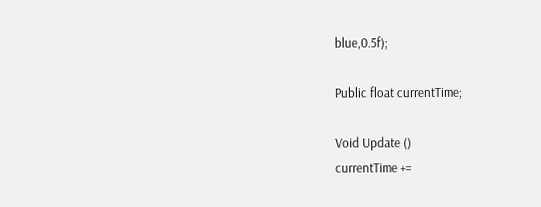blue,0.5f);

Public float currentTime;

Void Update ()
currentTime +=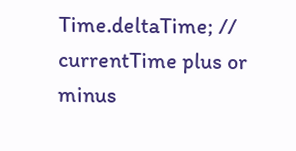Time.deltaTime; // currentTime plus or minus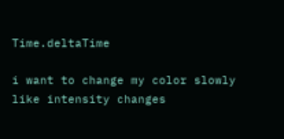Time.deltaTime

i want to change my color slowly like intensity changes